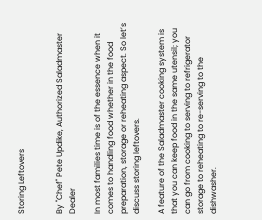Storing Leftovers


By "Chef" Pete Updike, Authorized Saladmaster Dealer

In most families time is of the essence when it comes to handling food whether in the food preparation, storage or reheating aspect. So let’s discuss storing leftovers.

A feature of the Saladmaster cooking system is that you can keep food in the same utensil; you can go from cooking to serving to refrigerator storage to reheating to re-serving to the dishwasher.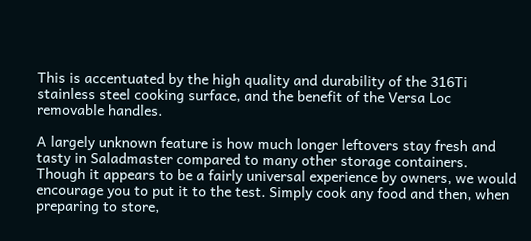This is accentuated by the high quality and durability of the 316Ti stainless steel cooking surface, and the benefit of the Versa Loc removable handles.

A largely unknown feature is how much longer leftovers stay fresh and tasty in Saladmaster compared to many other storage containers. Though it appears to be a fairly universal experience by owners, we would encourage you to put it to the test. Simply cook any food and then, when preparing to store,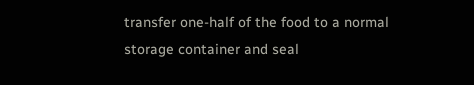transfer one-half of the food to a normal storage container and seal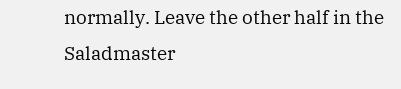normally. Leave the other half in the Saladmaster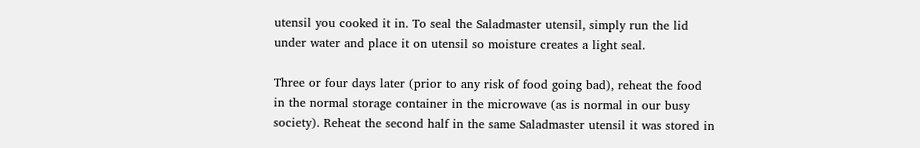utensil you cooked it in. To seal the Saladmaster utensil, simply run the lid under water and place it on utensil so moisture creates a light seal.

Three or four days later (prior to any risk of food going bad), reheat the food in the normal storage container in the microwave (as is normal in our busy society). Reheat the second half in the same Saladmaster utensil it was stored in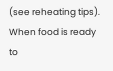(see reheating tips). When food is ready to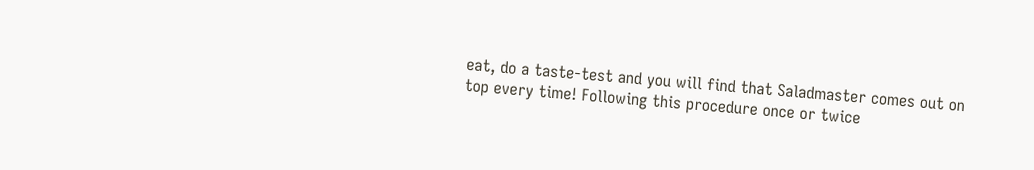eat, do a taste-test and you will find that Saladmaster comes out on top every time! Following this procedure once or twice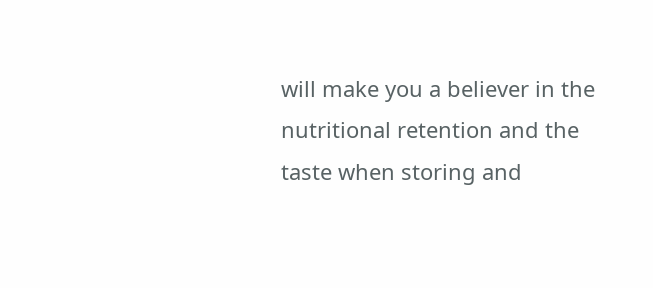will make you a believer in the nutritional retention and the taste when storing and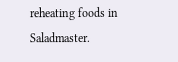reheating foods in Saladmaster.